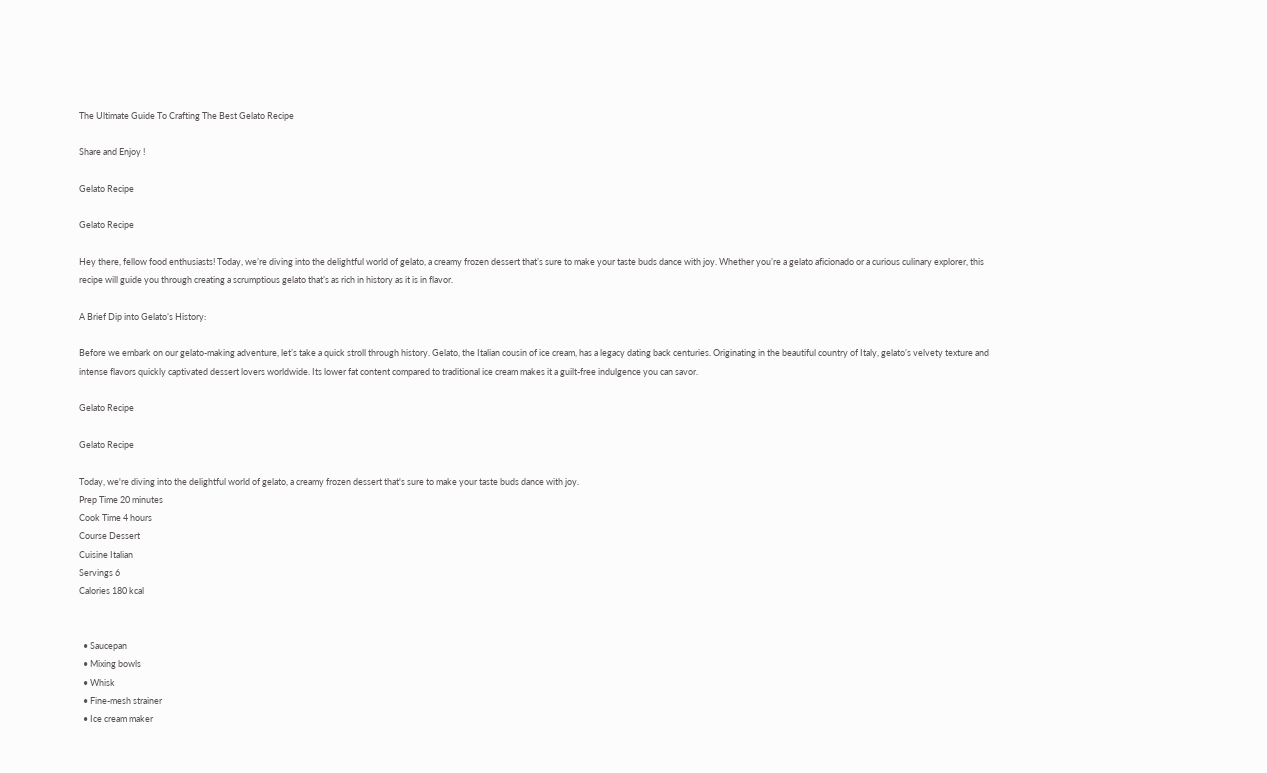The Ultimate Guide To Crafting The Best Gelato Recipe

Share and Enjoy !

Gelato Recipe

Gelato Recipe

Hey there, fellow food enthusiasts! Today, we’re diving into the delightful world of gelato, a creamy frozen dessert that’s sure to make your taste buds dance with joy. Whether you’re a gelato aficionado or a curious culinary explorer, this recipe will guide you through creating a scrumptious gelato that’s as rich in history as it is in flavor.

A Brief Dip into Gelato’s History:

Before we embark on our gelato-making adventure, let’s take a quick stroll through history. Gelato, the Italian cousin of ice cream, has a legacy dating back centuries. Originating in the beautiful country of Italy, gelato’s velvety texture and intense flavors quickly captivated dessert lovers worldwide. Its lower fat content compared to traditional ice cream makes it a guilt-free indulgence you can savor.

Gelato Recipe

Gelato Recipe

Today, we're diving into the delightful world of gelato, a creamy frozen dessert that's sure to make your taste buds dance with joy.
Prep Time 20 minutes
Cook Time 4 hours
Course Dessert
Cuisine Italian
Servings 6
Calories 180 kcal


  • Saucepan
  • Mixing bowls
  • Whisk
  • Fine-mesh strainer
  • Ice cream maker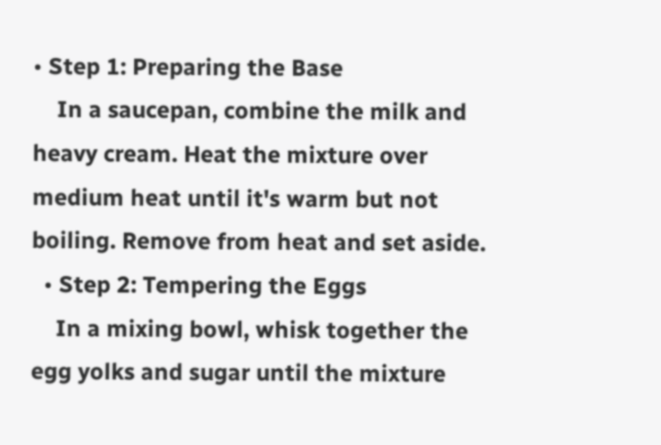• Step 1: Preparing the Base
    In a saucepan, combine the milk and heavy cream. Heat the mixture over medium heat until it's warm but not boiling. Remove from heat and set aside.
  • Step 2: Tempering the Eggs
    In a mixing bowl, whisk together the egg yolks and sugar until the mixture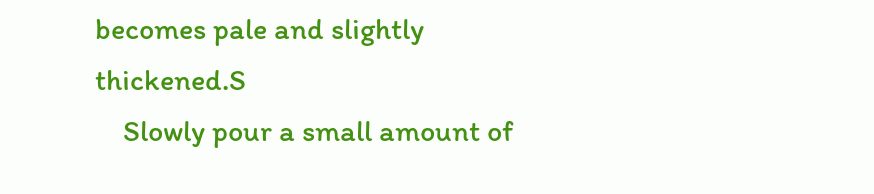becomes pale and slightly thickened.S
    Slowly pour a small amount of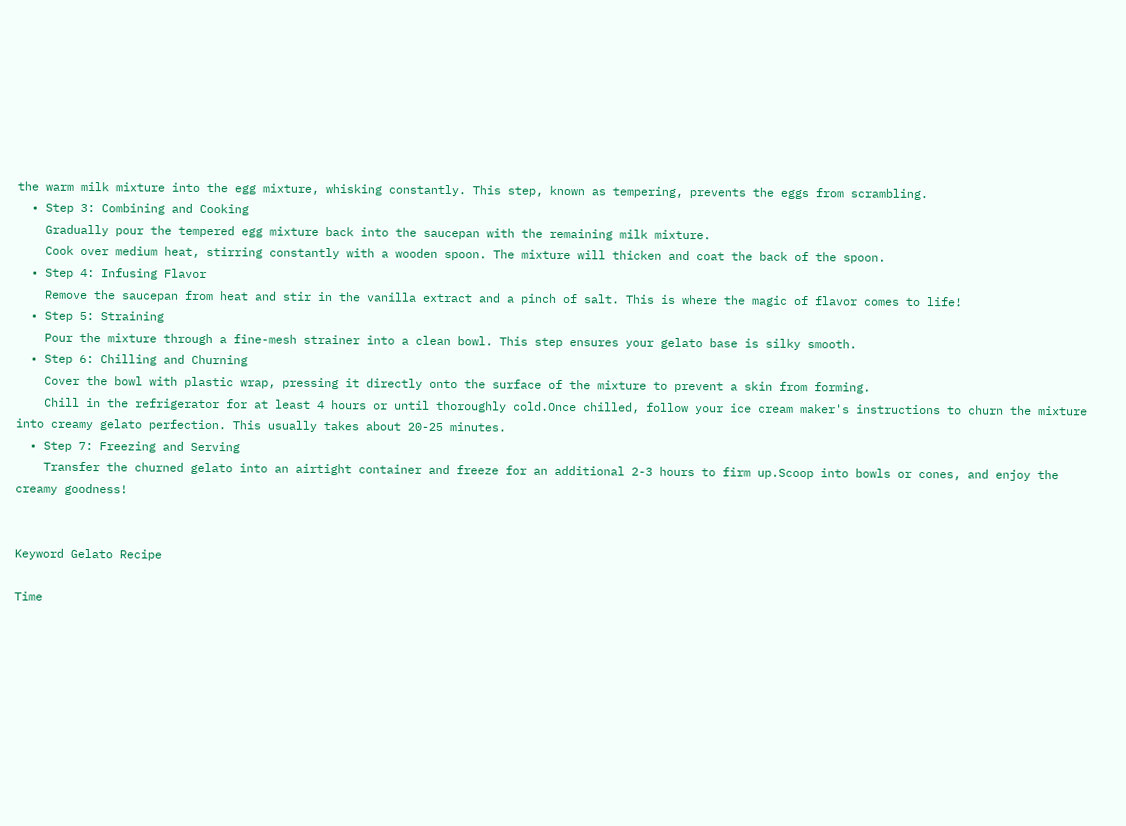the warm milk mixture into the egg mixture, whisking constantly. This step, known as tempering, prevents the eggs from scrambling.
  • Step 3: Combining and Cooking
    Gradually pour the tempered egg mixture back into the saucepan with the remaining milk mixture.
    Cook over medium heat, stirring constantly with a wooden spoon. The mixture will thicken and coat the back of the spoon.
  • Step 4: Infusing Flavor
    Remove the saucepan from heat and stir in the vanilla extract and a pinch of salt. This is where the magic of flavor comes to life!
  • Step 5: Straining
    Pour the mixture through a fine-mesh strainer into a clean bowl. This step ensures your gelato base is silky smooth.
  • Step 6: Chilling and Churning
    Cover the bowl with plastic wrap, pressing it directly onto the surface of the mixture to prevent a skin from forming.
    Chill in the refrigerator for at least 4 hours or until thoroughly cold.Once chilled, follow your ice cream maker's instructions to churn the mixture into creamy gelato perfection. This usually takes about 20-25 minutes.
  • Step 7: Freezing and Serving
    Transfer the churned gelato into an airtight container and freeze for an additional 2-3 hours to firm up.Scoop into bowls or cones, and enjoy the creamy goodness!


Keyword Gelato Recipe

Time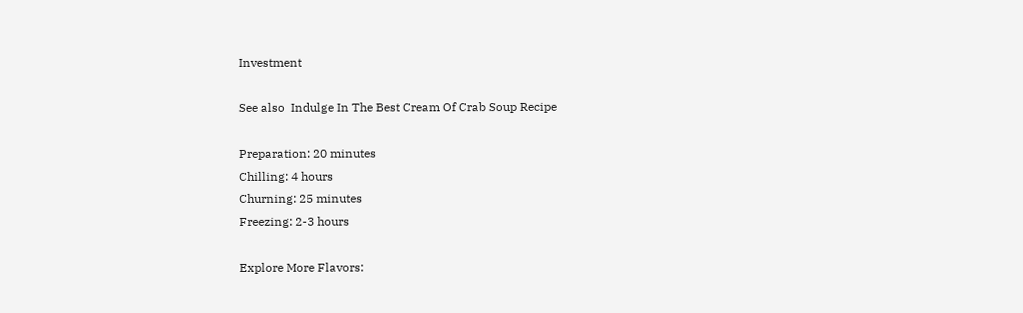Investment

See also  Indulge In The Best Cream Of Crab Soup Recipe

Preparation: 20 minutes
Chilling: 4 hours
Churning: 25 minutes
Freezing: 2-3 hours

Explore More Flavors: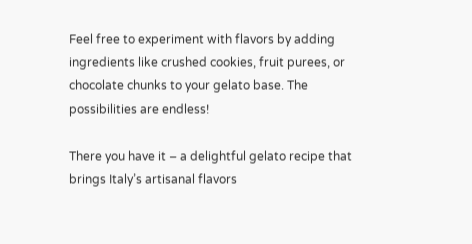Feel free to experiment with flavors by adding ingredients like crushed cookies, fruit purees, or chocolate chunks to your gelato base. The possibilities are endless!

There you have it – a delightful gelato recipe that brings Italy’s artisanal flavors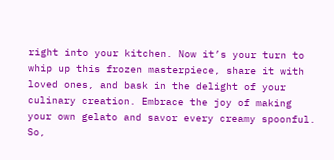right into your kitchen. Now it’s your turn to whip up this frozen masterpiece, share it with loved ones, and bask in the delight of your culinary creation. Embrace the joy of making your own gelato and savor every creamy spoonful. So,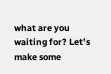what are you waiting for? Let’s make some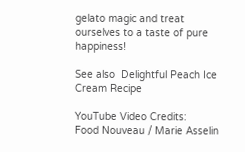gelato magic and treat ourselves to a taste of pure happiness!

See also  Delightful Peach Ice Cream Recipe

YouTube Video Credits:
Food Nouveau / Marie Asselin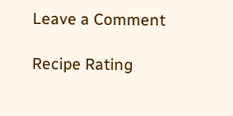Leave a Comment

Recipe Rating